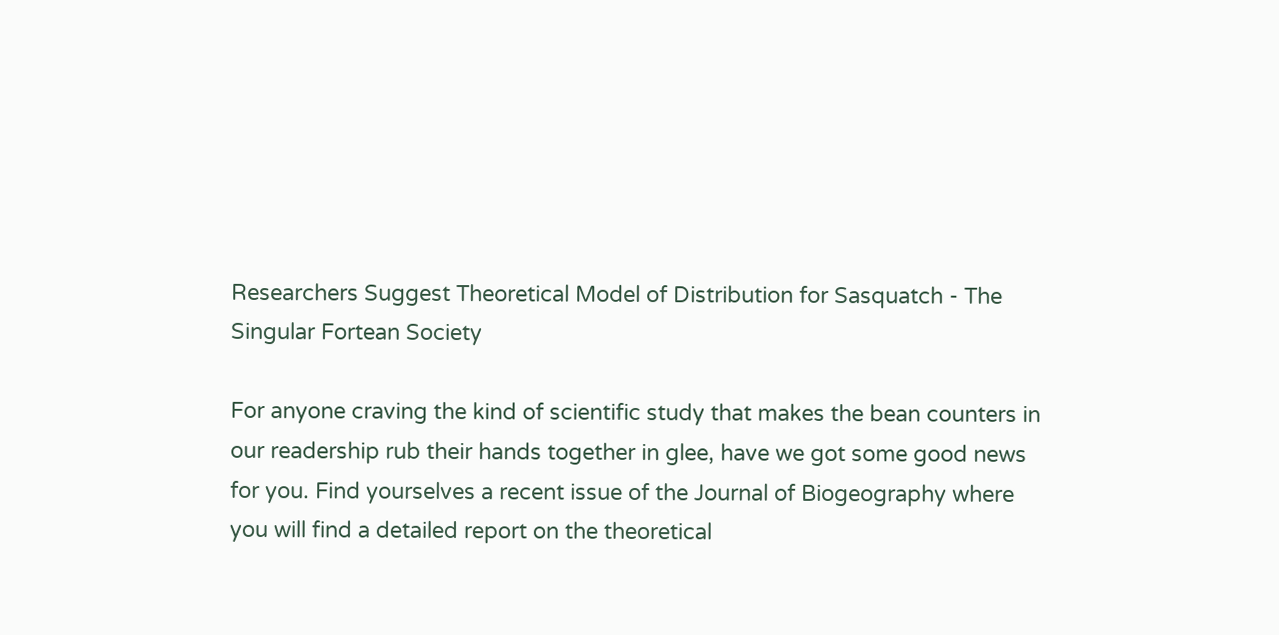Researchers Suggest Theoretical Model of Distribution for Sasquatch - The Singular Fortean Society

For anyone craving the kind of scientific study that makes the bean counters in our readership rub their hands together in glee, have we got some good news for you. Find yourselves a recent issue of the Journal of Biogeography where you will find a detailed report on the theoretical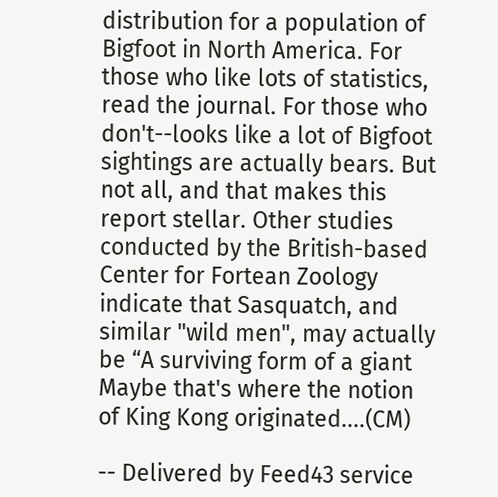distribution for a population of Bigfoot in North America. For those who like lots of statistics, read the journal. For those who don't--looks like a lot of Bigfoot sightings are actually bears. But not all, and that makes this report stellar. Other studies conducted by the British-based Center for Fortean Zoology indicate that Sasquatch, and similar "wild men", may actually be “A surviving form of a giant Maybe that's where the notion of King Kong originated....(CM)

-- Delivered by Feed43 service